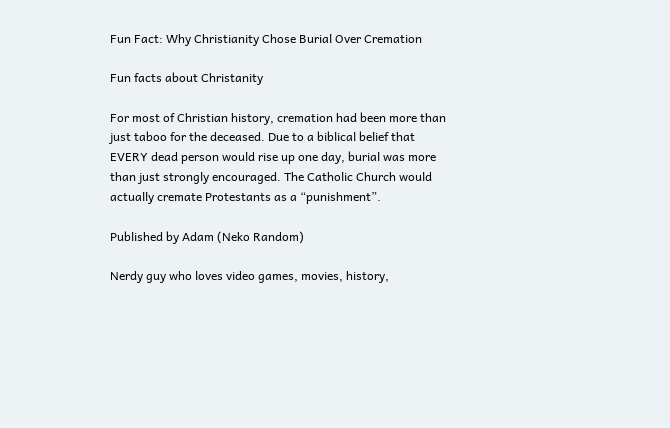Fun Fact: Why Christianity Chose Burial Over Cremation

Fun facts about Christanity

For most of Christian history, cremation had been more than just taboo for the deceased. Due to a biblical belief that EVERY dead person would rise up one day, burial was more than just strongly encouraged. The Catholic Church would actually cremate Protestants as a “punishment”.

Published by Adam (Neko Random)

Nerdy guy who loves video games, movies, history,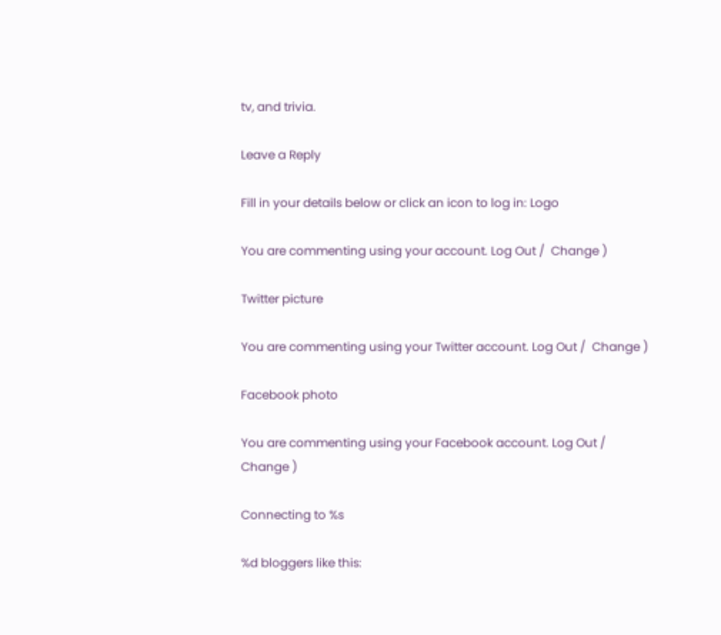tv, and trivia.

Leave a Reply

Fill in your details below or click an icon to log in: Logo

You are commenting using your account. Log Out /  Change )

Twitter picture

You are commenting using your Twitter account. Log Out /  Change )

Facebook photo

You are commenting using your Facebook account. Log Out /  Change )

Connecting to %s

%d bloggers like this: